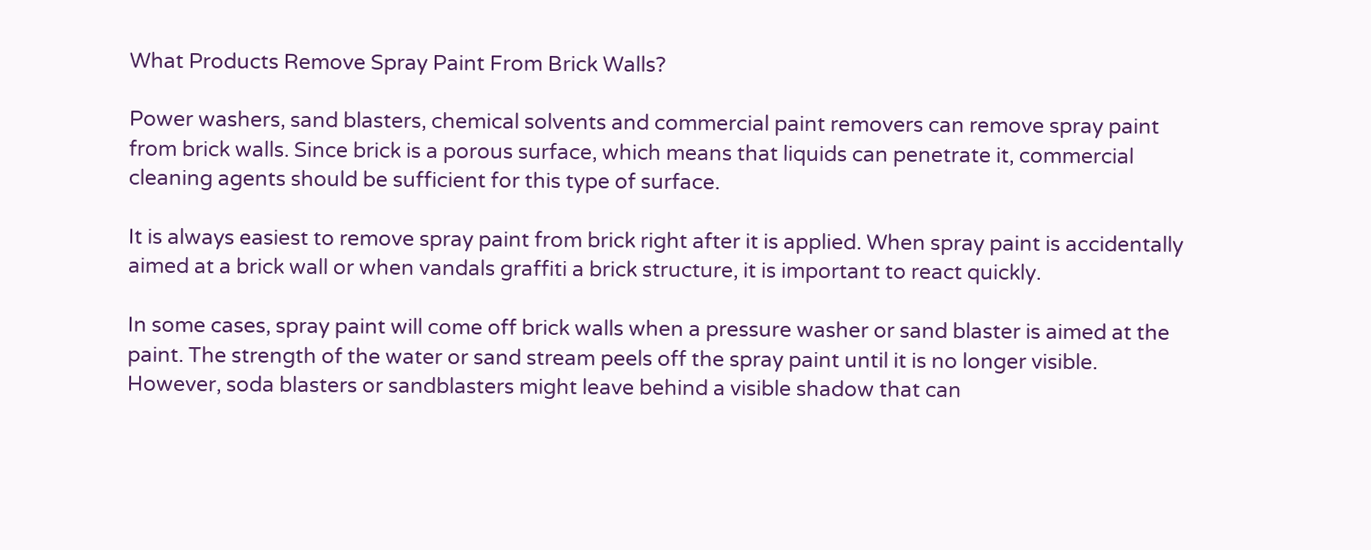What Products Remove Spray Paint From Brick Walls?

Power washers, sand blasters, chemical solvents and commercial paint removers can remove spray paint from brick walls. Since brick is a porous surface, which means that liquids can penetrate it, commercial cleaning agents should be sufficient for this type of surface.

It is always easiest to remove spray paint from brick right after it is applied. When spray paint is accidentally aimed at a brick wall or when vandals graffiti a brick structure, it is important to react quickly.

In some cases, spray paint will come off brick walls when a pressure washer or sand blaster is aimed at the paint. The strength of the water or sand stream peels off the spray paint until it is no longer visible. However, soda blasters or sandblasters might leave behind a visible shadow that can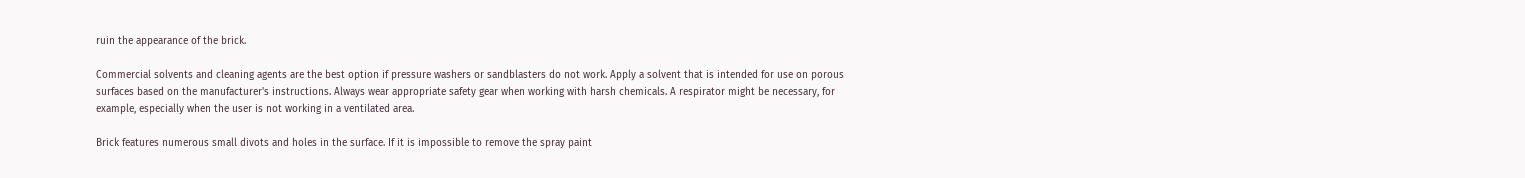ruin the appearance of the brick.

Commercial solvents and cleaning agents are the best option if pressure washers or sandblasters do not work. Apply a solvent that is intended for use on porous surfaces based on the manufacturer's instructions. Always wear appropriate safety gear when working with harsh chemicals. A respirator might be necessary, for example, especially when the user is not working in a ventilated area.

Brick features numerous small divots and holes in the surface. If it is impossible to remove the spray paint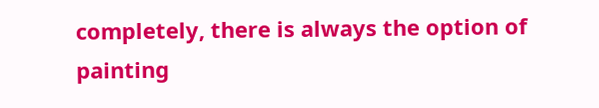completely, there is always the option of painting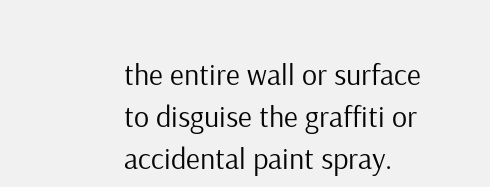the entire wall or surface to disguise the graffiti or accidental paint spray.